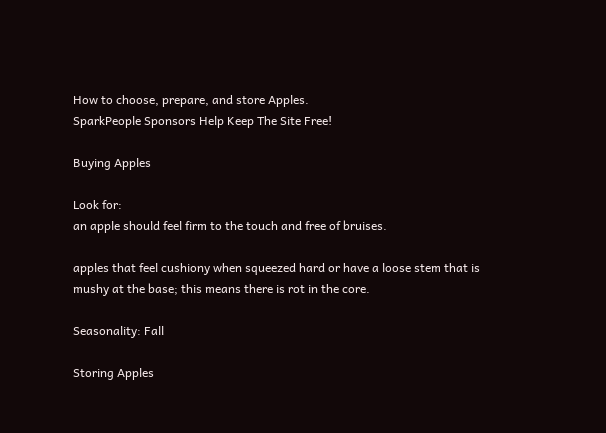How to choose, prepare, and store Apples.
SparkPeople Sponsors Help Keep The Site Free!

Buying Apples

Look for:
an apple should feel firm to the touch and free of bruises.

apples that feel cushiony when squeezed hard or have a loose stem that is mushy at the base; this means there is rot in the core.

Seasonality: Fall

Storing Apples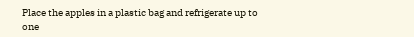Place the apples in a plastic bag and refrigerate up to one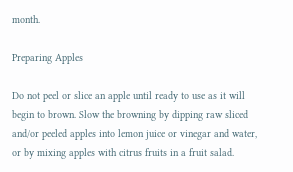month.

Preparing Apples

Do not peel or slice an apple until ready to use as it will begin to brown. Slow the browning by dipping raw sliced and/or peeled apples into lemon juice or vinegar and water, or by mixing apples with citrus fruits in a fruit salad.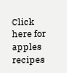Click here for apples recipes